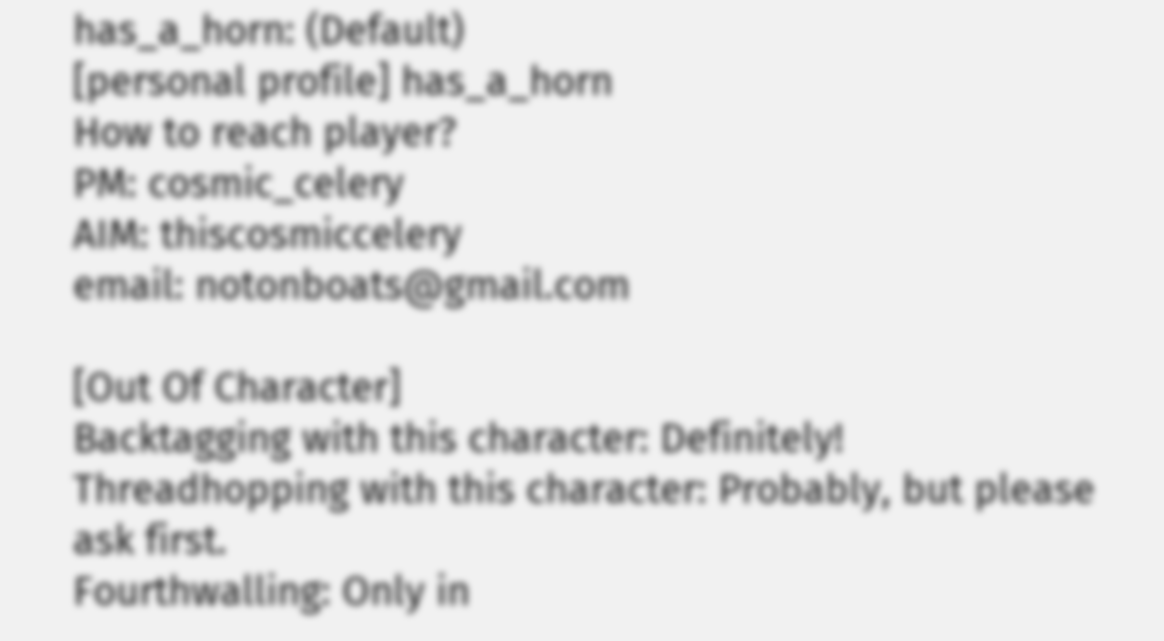has_a_horn: (Default)
[personal profile] has_a_horn
How to reach player?
PM: cosmic_celery
AIM: thiscosmiccelery
email: notonboats@gmail.com

[Out Of Character]
Backtagging with this character: Definitely!
Threadhopping with this character: Probably, but please ask first.
Fourthwalling: Only in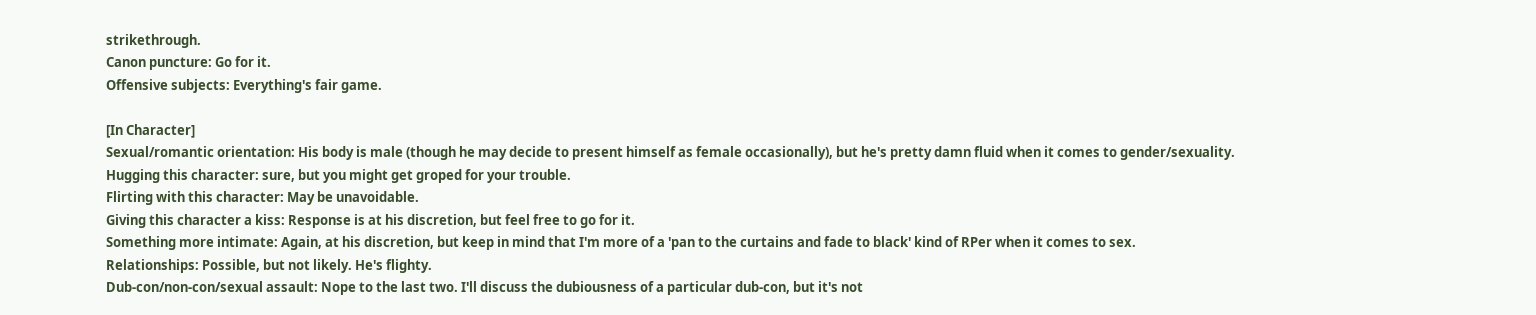strikethrough.
Canon puncture: Go for it.
Offensive subjects: Everything's fair game.

[In Character]
Sexual/romantic orientation: His body is male (though he may decide to present himself as female occasionally), but he's pretty damn fluid when it comes to gender/sexuality.
Hugging this character: sure, but you might get groped for your trouble.
Flirting with this character: May be unavoidable.
Giving this character a kiss: Response is at his discretion, but feel free to go for it.
Something more intimate: Again, at his discretion, but keep in mind that I'm more of a 'pan to the curtains and fade to black' kind of RPer when it comes to sex.
Relationships: Possible, but not likely. He's flighty.
Dub-con/non-con/sexual assault: Nope to the last two. I'll discuss the dubiousness of a particular dub-con, but it's not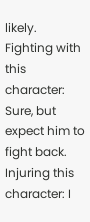likely.
Fighting with this character: Sure, but expect him to fight back.
Injuring this character: I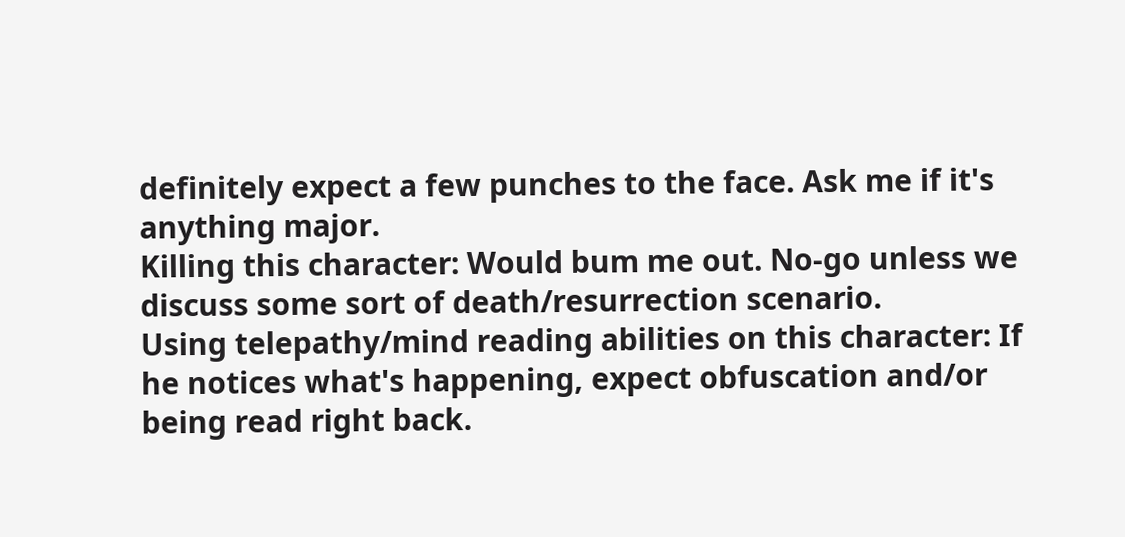definitely expect a few punches to the face. Ask me if it's anything major.
Killing this character: Would bum me out. No-go unless we discuss some sort of death/resurrection scenario.
Using telepathy/mind reading abilities on this character: If he notices what's happening, expect obfuscation and/or being read right back.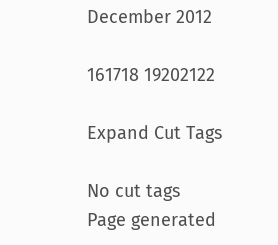December 2012

161718 19202122

Expand Cut Tags

No cut tags
Page generated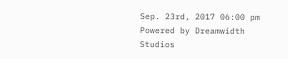Sep. 23rd, 2017 06:00 pm
Powered by Dreamwidth Studios